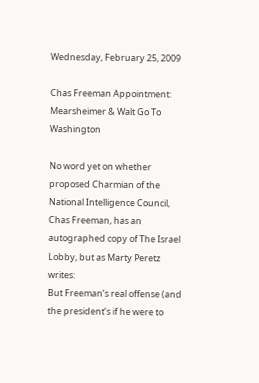Wednesday, February 25, 2009

Chas Freeman Appointment: Mearsheimer & Walt Go To Washington

No word yet on whether proposed Charmian of the National Intelligence Council, Chas Freeman, has an autographed copy of The Israel Lobby, but as Marty Peretz writes:
But Freeman’s real offense (and the president’s if he were to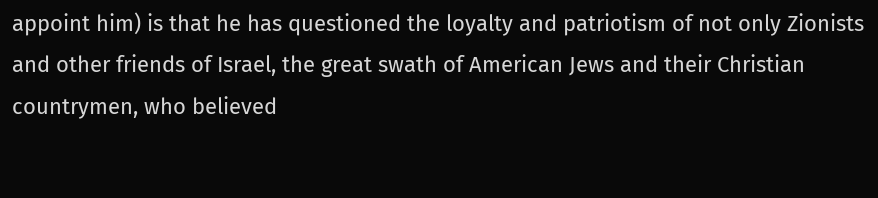appoint him) is that he has questioned the loyalty and patriotism of not only Zionists and other friends of Israel, the great swath of American Jews and their Christian countrymen, who believed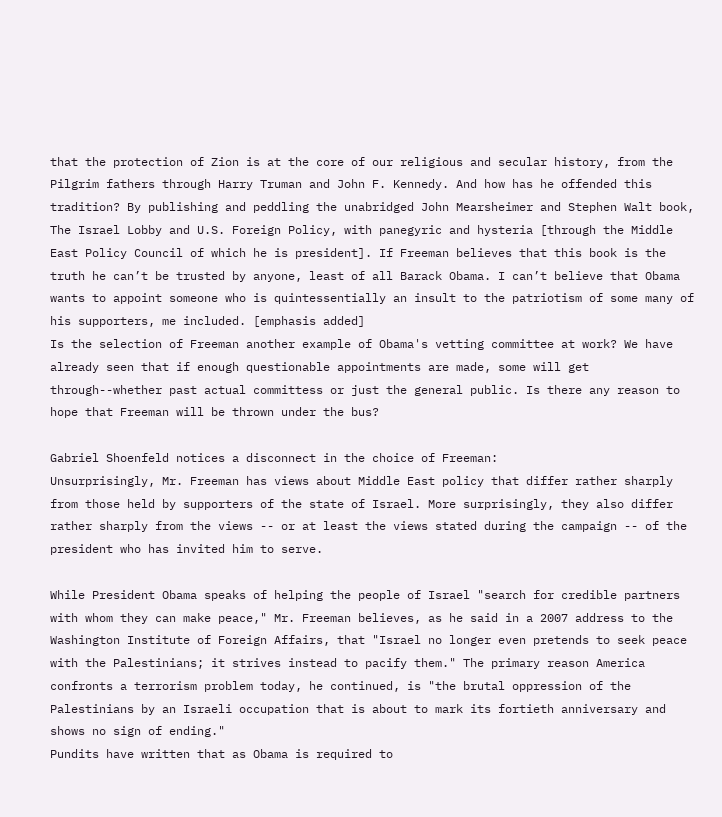that the protection of Zion is at the core of our religious and secular history, from the Pilgrim fathers through Harry Truman and John F. Kennedy. And how has he offended this tradition? By publishing and peddling the unabridged John Mearsheimer and Stephen Walt book, The Israel Lobby and U.S. Foreign Policy, with panegyric and hysteria [through the Middle East Policy Council of which he is president]. If Freeman believes that this book is the truth he can’t be trusted by anyone, least of all Barack Obama. I can’t believe that Obama wants to appoint someone who is quintessentially an insult to the patriotism of some many of his supporters, me included. [emphasis added]
Is the selection of Freeman another example of Obama's vetting committee at work? We have already seen that if enough questionable appointments are made, some will get through--whether past actual committess or just the general public. Is there any reason to hope that Freeman will be thrown under the bus?

Gabriel Shoenfeld notices a disconnect in the choice of Freeman:
Unsurprisingly, Mr. Freeman has views about Middle East policy that differ rather sharply from those held by supporters of the state of Israel. More surprisingly, they also differ rather sharply from the views -- or at least the views stated during the campaign -- of the president who has invited him to serve.

While President Obama speaks of helping the people of Israel "search for credible partners with whom they can make peace," Mr. Freeman believes, as he said in a 2007 address to the Washington Institute of Foreign Affairs, that "Israel no longer even pretends to seek peace with the Palestinians; it strives instead to pacify them." The primary reason America confronts a terrorism problem today, he continued, is "the brutal oppression of the Palestinians by an Israeli occupation that is about to mark its fortieth anniversary and shows no sign of ending."
Pundits have written that as Obama is required to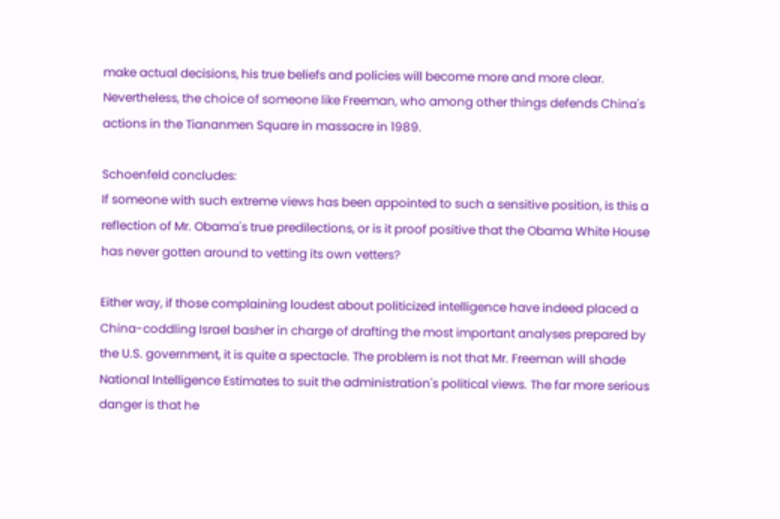make actual decisions, his true beliefs and policies will become more and more clear. Nevertheless, the choice of someone like Freeman, who among other things defends China's actions in the Tiananmen Square in massacre in 1989.

Schoenfeld concludes:
If someone with such extreme views has been appointed to such a sensitive position, is this a reflection of Mr. Obama's true predilections, or is it proof positive that the Obama White House has never gotten around to vetting its own vetters?

Either way, if those complaining loudest about politicized intelligence have indeed placed a China-coddling Israel basher in charge of drafting the most important analyses prepared by the U.S. government, it is quite a spectacle. The problem is not that Mr. Freeman will shade National Intelligence Estimates to suit the administration's political views. The far more serious danger is that he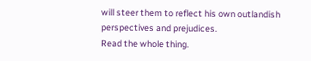will steer them to reflect his own outlandish perspectives and prejudices.
Read the whole thing.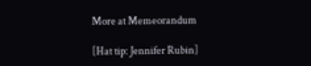More at Memeorandum

[Hat tip: Jennifer Rubin]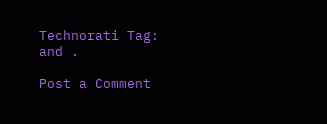Technorati Tag: and .

Post a Comment